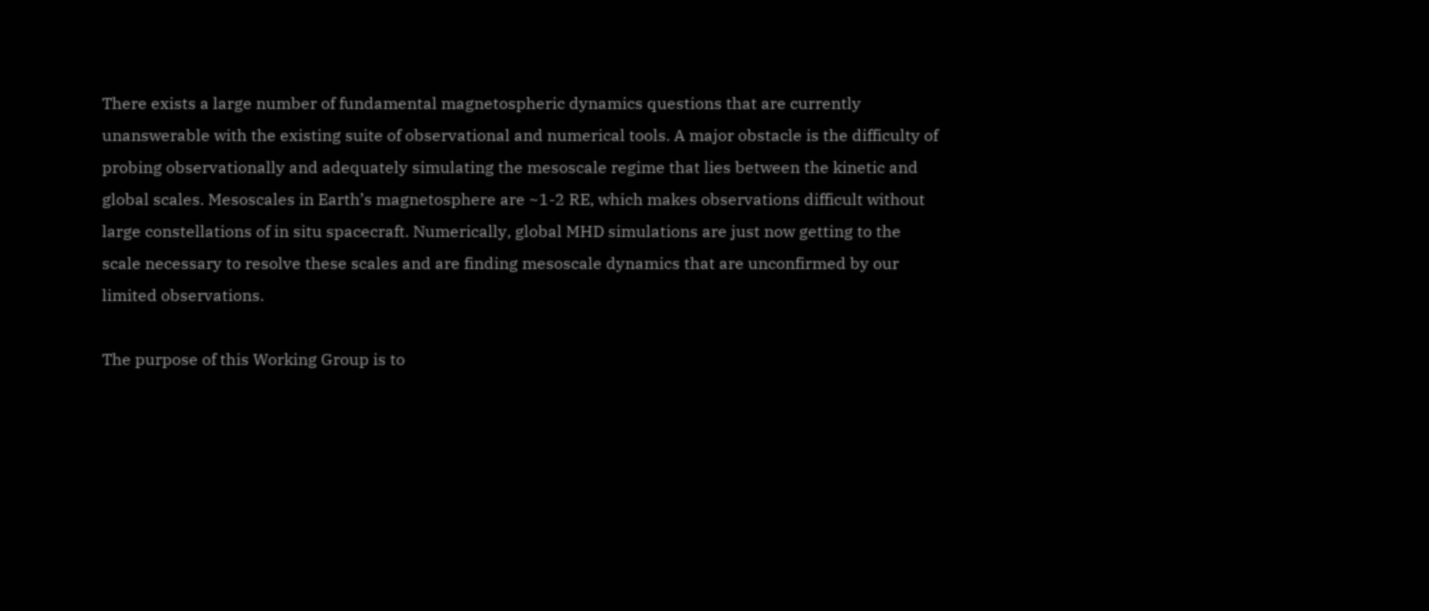There exists a large number of fundamental magnetospheric dynamics questions that are currently unanswerable with the existing suite of observational and numerical tools. A major obstacle is the difficulty of probing observationally and adequately simulating the mesoscale regime that lies between the kinetic and global scales. Mesoscales in Earth’s magnetosphere are ~1-2 RE, which makes observations difficult without large constellations of in situ spacecraft. Numerically, global MHD simulations are just now getting to the scale necessary to resolve these scales and are finding mesoscale dynamics that are unconfirmed by our limited observations.

The purpose of this Working Group is to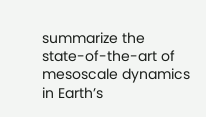summarize the state-of-the-art of mesoscale dynamics in Earth’s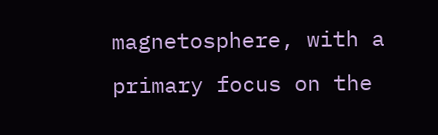magnetosphere, with a primary focus on the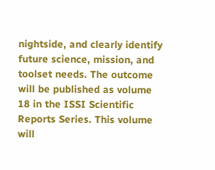nightside, and clearly identify future science, mission, and toolset needs. The outcome will be published as volume 18 in the ISSI Scientific Reports Series. This volume will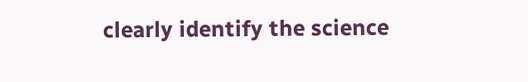clearly identify the science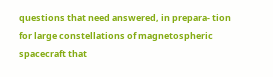questions that need answered, in prepara- tion for large constellations of magnetospheric spacecraft that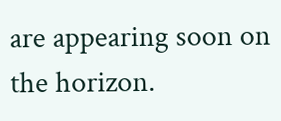are appearing soon on the horizon.